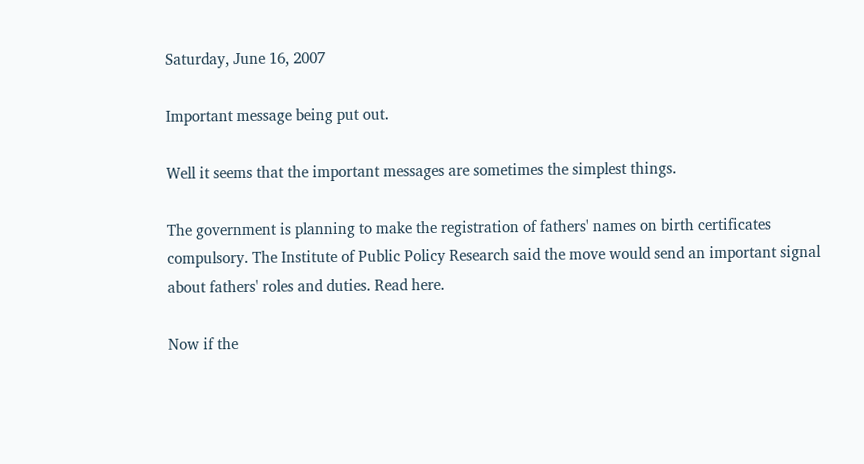Saturday, June 16, 2007

Important message being put out.

Well it seems that the important messages are sometimes the simplest things.

The government is planning to make the registration of fathers' names on birth certificates compulsory. The Institute of Public Policy Research said the move would send an important signal about fathers' roles and duties. Read here.

Now if the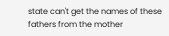state can't get the names of these fathers from the mother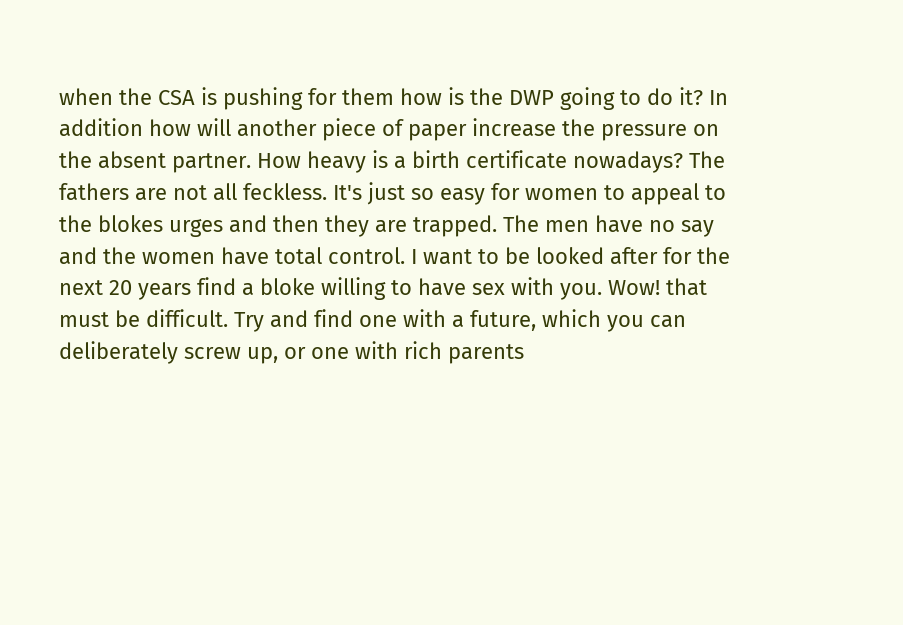when the CSA is pushing for them how is the DWP going to do it? In addition how will another piece of paper increase the pressure on the absent partner. How heavy is a birth certificate nowadays? The fathers are not all feckless. It's just so easy for women to appeal to the blokes urges and then they are trapped. The men have no say and the women have total control. I want to be looked after for the next 20 years find a bloke willing to have sex with you. Wow! that must be difficult. Try and find one with a future, which you can deliberately screw up, or one with rich parents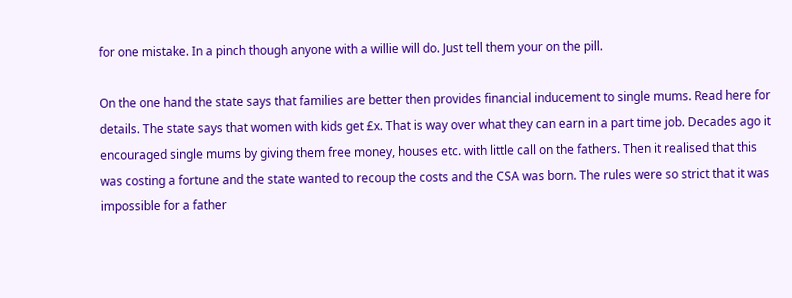for one mistake. In a pinch though anyone with a willie will do. Just tell them your on the pill.

On the one hand the state says that families are better then provides financial inducement to single mums. Read here for details. The state says that women with kids get £x. That is way over what they can earn in a part time job. Decades ago it encouraged single mums by giving them free money, houses etc. with little call on the fathers. Then it realised that this was costing a fortune and the state wanted to recoup the costs and the CSA was born. The rules were so strict that it was impossible for a father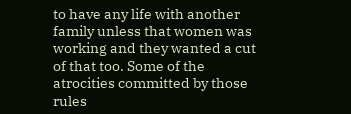to have any life with another family unless that women was working and they wanted a cut of that too. Some of the atrocities committed by those rules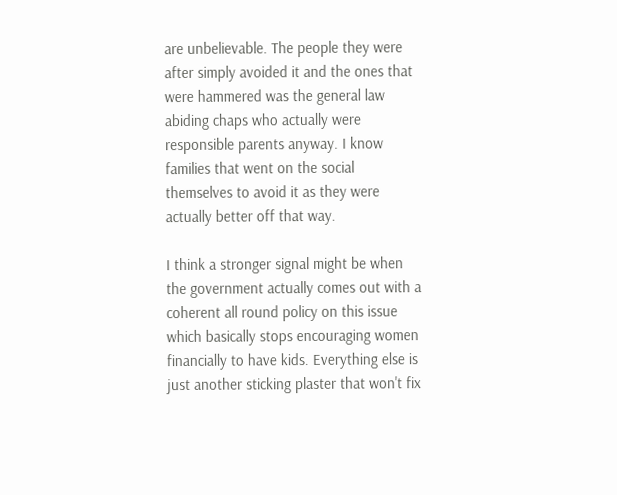are unbelievable. The people they were after simply avoided it and the ones that were hammered was the general law abiding chaps who actually were responsible parents anyway. I know families that went on the social themselves to avoid it as they were actually better off that way.

I think a stronger signal might be when the government actually comes out with a coherent all round policy on this issue which basically stops encouraging women financially to have kids. Everything else is just another sticking plaster that won't fix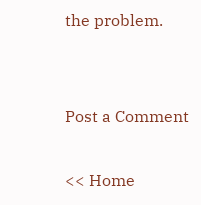the problem.


Post a Comment

<< Home